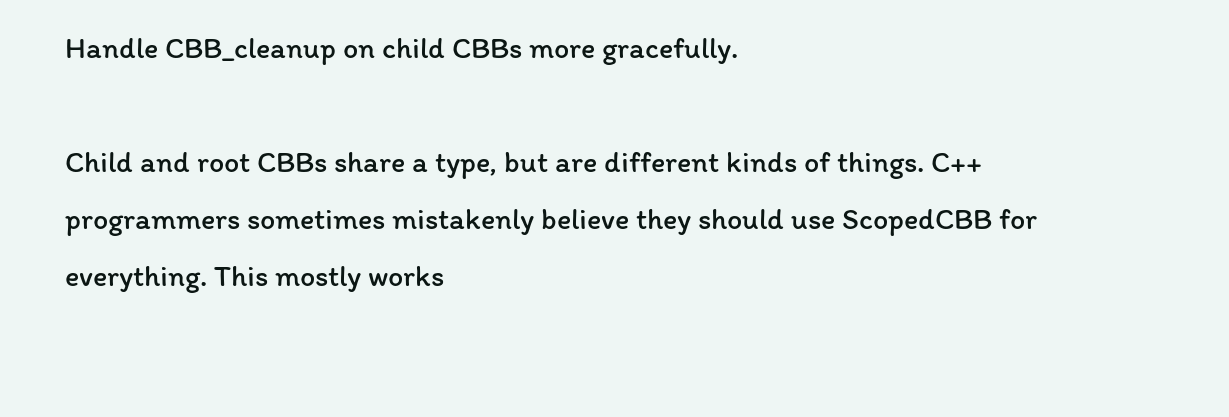Handle CBB_cleanup on child CBBs more gracefully.

Child and root CBBs share a type, but are different kinds of things. C++
programmers sometimes mistakenly believe they should use ScopedCBB for
everything. This mostly works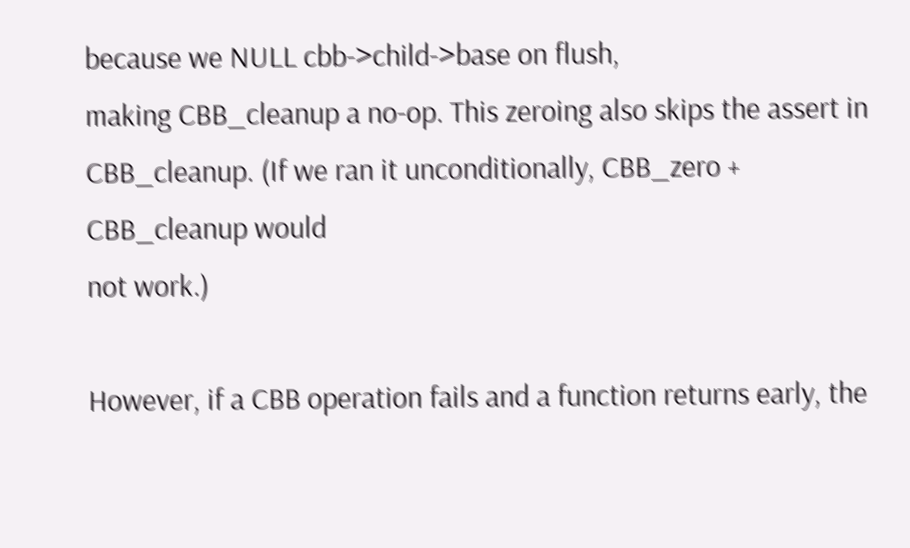because we NULL cbb->child->base on flush,
making CBB_cleanup a no-op. This zeroing also skips the assert in
CBB_cleanup. (If we ran it unconditionally, CBB_zero + CBB_cleanup would
not work.)

However, if a CBB operation fails and a function returns early, the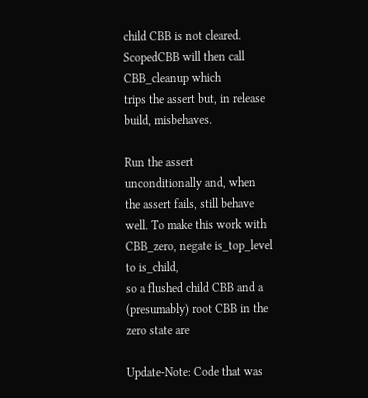child CBB is not cleared. ScopedCBB will then call CBB_cleanup which
trips the assert but, in release build, misbehaves.

Run the assert unconditionally and, when the assert fails, still behave
well. To make this work with CBB_zero, negate is_top_level to is_child,
so a flushed child CBB and a (presumably) root CBB in the zero state are

Update-Note: Code that was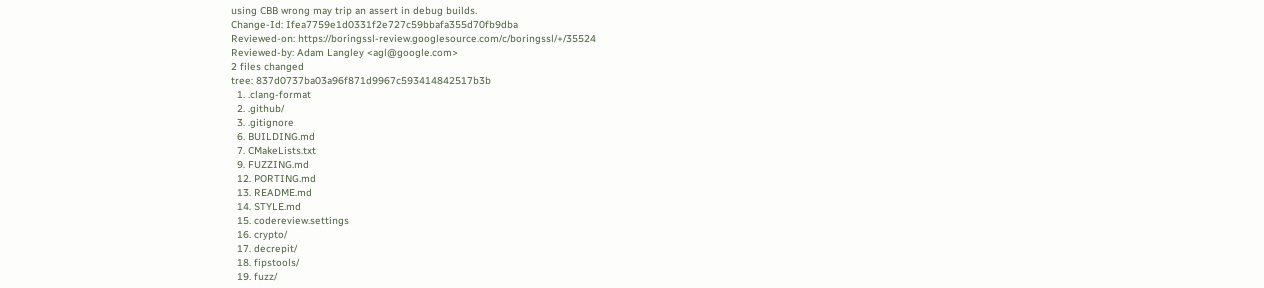using CBB wrong may trip an assert in debug builds.
Change-Id: Ifea7759e1d0331f2e727c59bbafa355d70fb9dba
Reviewed-on: https://boringssl-review.googlesource.com/c/boringssl/+/35524
Reviewed-by: Adam Langley <agl@google.com>
2 files changed
tree: 837d0737ba03a96f871d9967c593414842517b3b
  1. .clang-format
  2. .github/
  3. .gitignore
  6. BUILDING.md
  7. CMakeLists.txt
  9. FUZZING.md
  12. PORTING.md
  13. README.md
  14. STYLE.md
  15. codereview.settings
  16. crypto/
  17. decrepit/
  18. fipstools/
  19. fuzz/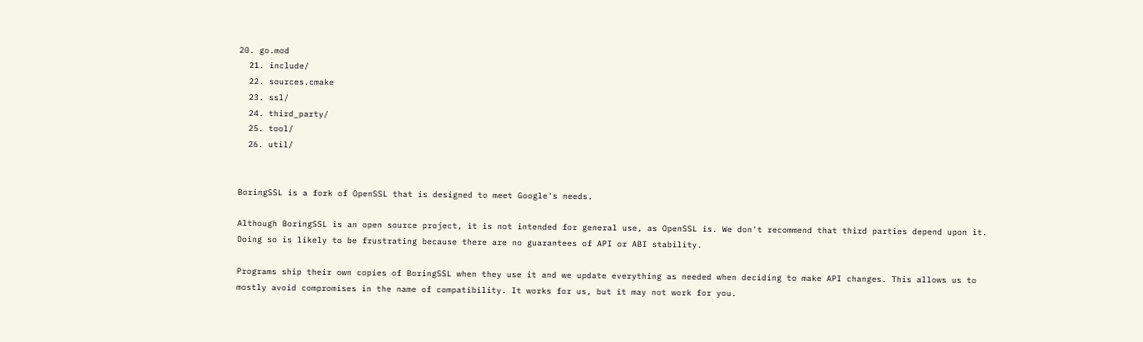20. go.mod
  21. include/
  22. sources.cmake
  23. ssl/
  24. third_party/
  25. tool/
  26. util/


BoringSSL is a fork of OpenSSL that is designed to meet Google's needs.

Although BoringSSL is an open source project, it is not intended for general use, as OpenSSL is. We don't recommend that third parties depend upon it. Doing so is likely to be frustrating because there are no guarantees of API or ABI stability.

Programs ship their own copies of BoringSSL when they use it and we update everything as needed when deciding to make API changes. This allows us to mostly avoid compromises in the name of compatibility. It works for us, but it may not work for you.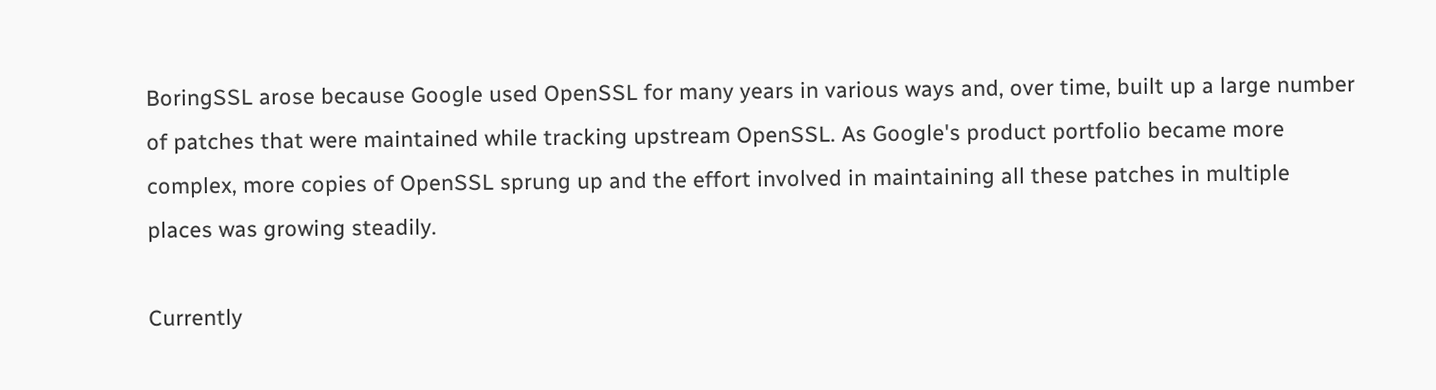BoringSSL arose because Google used OpenSSL for many years in various ways and, over time, built up a large number of patches that were maintained while tracking upstream OpenSSL. As Google's product portfolio became more complex, more copies of OpenSSL sprung up and the effort involved in maintaining all these patches in multiple places was growing steadily.

Currently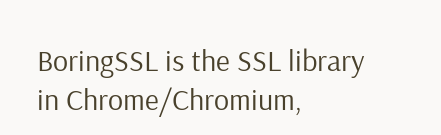BoringSSL is the SSL library in Chrome/Chromium,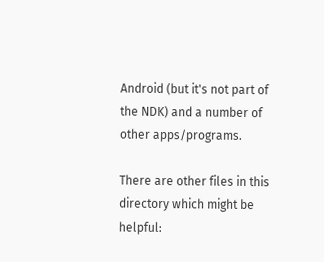Android (but it's not part of the NDK) and a number of other apps/programs.

There are other files in this directory which might be helpful: